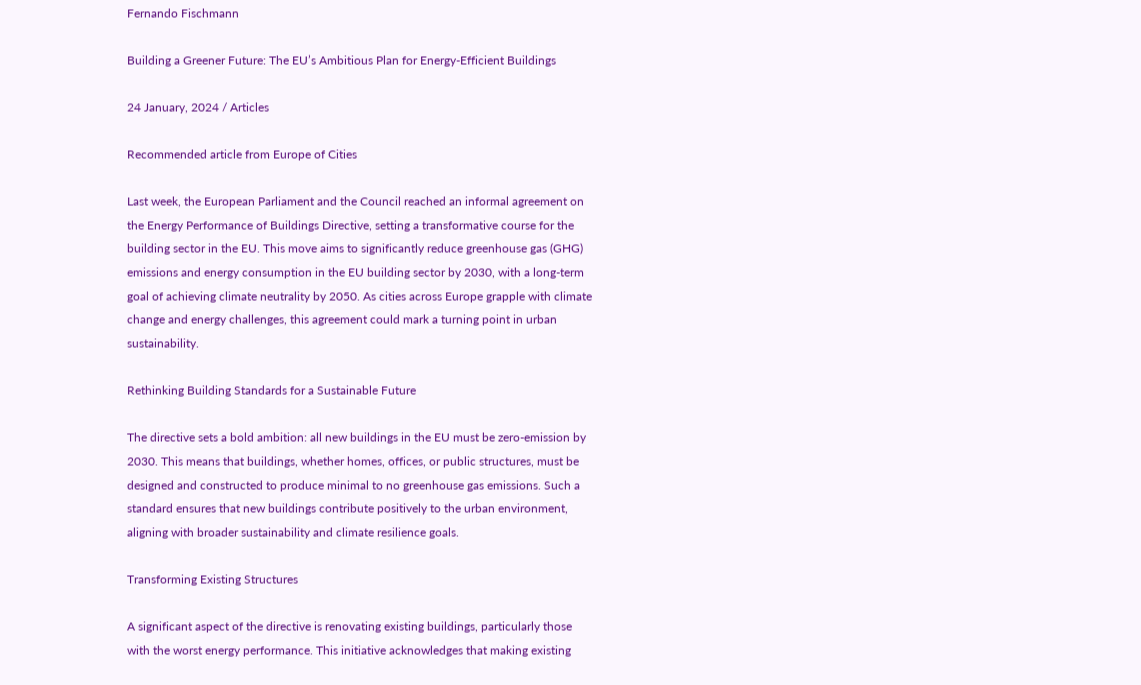Fernando Fischmann

Building a Greener Future: The EU’s Ambitious Plan for Energy-Efficient Buildings

24 January, 2024 / Articles

Recommended article from Europe of Cities

Last week, the European Parliament and the Council reached an informal agreement on the Energy Performance of Buildings Directive, setting a transformative course for the building sector in the EU. This move aims to significantly reduce greenhouse gas (GHG) emissions and energy consumption in the EU building sector by 2030, with a long-term goal of achieving climate neutrality by 2050. As cities across Europe grapple with climate change and energy challenges, this agreement could mark a turning point in urban sustainability.

Rethinking Building Standards for a Sustainable Future

The directive sets a bold ambition: all new buildings in the EU must be zero-emission by 2030. This means that buildings, whether homes, offices, or public structures, must be designed and constructed to produce minimal to no greenhouse gas emissions. Such a standard ensures that new buildings contribute positively to the urban environment, aligning with broader sustainability and climate resilience goals.

Transforming Existing Structures

A significant aspect of the directive is renovating existing buildings, particularly those with the worst energy performance. This initiative acknowledges that making existing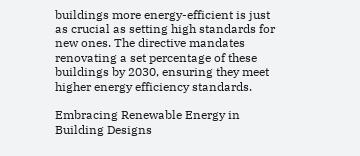buildings more energy-efficient is just as crucial as setting high standards for new ones. The directive mandates renovating a set percentage of these buildings by 2030, ensuring they meet higher energy efficiency standards.

Embracing Renewable Energy in Building Designs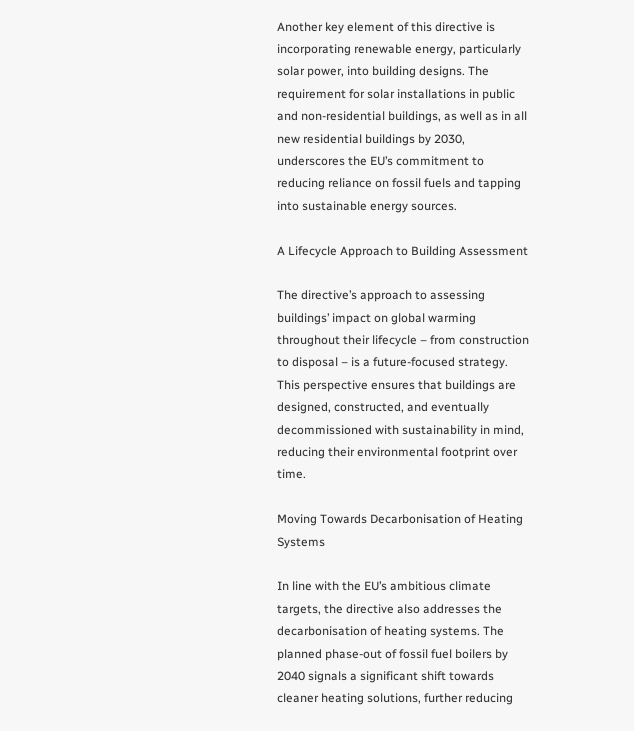Another key element of this directive is incorporating renewable energy, particularly solar power, into building designs. The requirement for solar installations in public and non-residential buildings, as well as in all new residential buildings by 2030, underscores the EU’s commitment to reducing reliance on fossil fuels and tapping into sustainable energy sources.

A Lifecycle Approach to Building Assessment

The directive’s approach to assessing buildings’ impact on global warming throughout their lifecycle – from construction to disposal – is a future-focused strategy. This perspective ensures that buildings are designed, constructed, and eventually decommissioned with sustainability in mind, reducing their environmental footprint over time.

Moving Towards Decarbonisation of Heating Systems

In line with the EU’s ambitious climate targets, the directive also addresses the decarbonisation of heating systems. The planned phase-out of fossil fuel boilers by 2040 signals a significant shift towards cleaner heating solutions, further reducing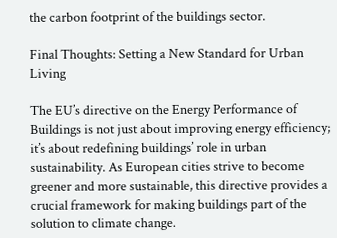the carbon footprint of the buildings sector.

Final Thoughts: Setting a New Standard for Urban Living

The EU’s directive on the Energy Performance of Buildings is not just about improving energy efficiency; it’s about redefining buildings’ role in urban sustainability. As European cities strive to become greener and more sustainable, this directive provides a crucial framework for making buildings part of the solution to climate change.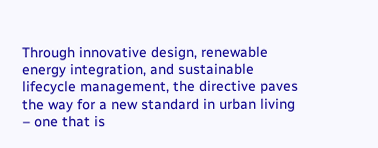Through innovative design, renewable energy integration, and sustainable lifecycle management, the directive paves the way for a new standard in urban living – one that is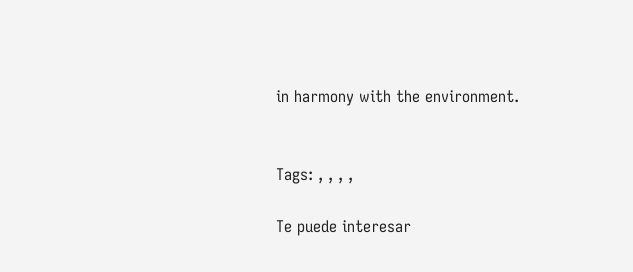in harmony with the environment.


Tags: , , , ,

Te puede interesar